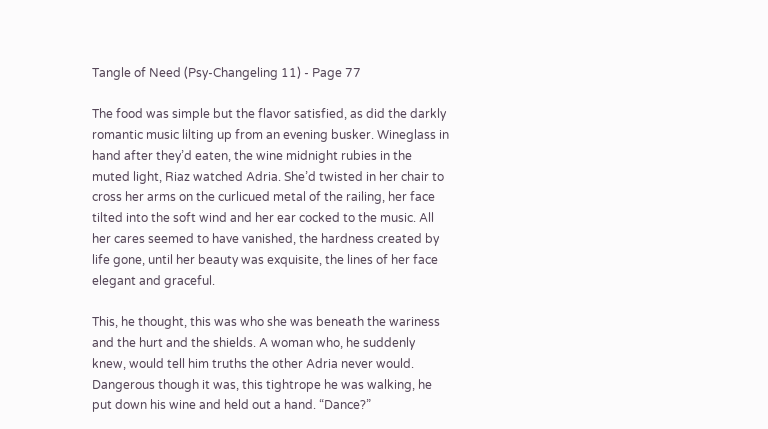Tangle of Need (Psy-Changeling 11) - Page 77

The food was simple but the flavor satisfied, as did the darkly romantic music lilting up from an evening busker. Wineglass in hand after they’d eaten, the wine midnight rubies in the muted light, Riaz watched Adria. She’d twisted in her chair to cross her arms on the curlicued metal of the railing, her face tilted into the soft wind and her ear cocked to the music. All her cares seemed to have vanished, the hardness created by life gone, until her beauty was exquisite, the lines of her face elegant and graceful.

This, he thought, this was who she was beneath the wariness and the hurt and the shields. A woman who, he suddenly knew, would tell him truths the other Adria never would. Dangerous though it was, this tightrope he was walking, he put down his wine and held out a hand. “Dance?”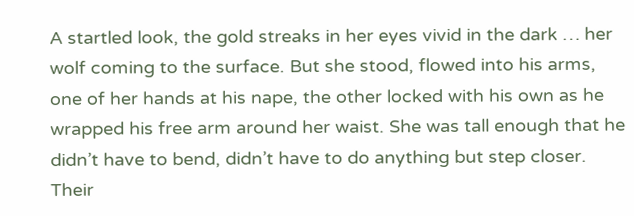A startled look, the gold streaks in her eyes vivid in the dark … her wolf coming to the surface. But she stood, flowed into his arms, one of her hands at his nape, the other locked with his own as he wrapped his free arm around her waist. She was tall enough that he didn’t have to bend, didn’t have to do anything but step closer. Their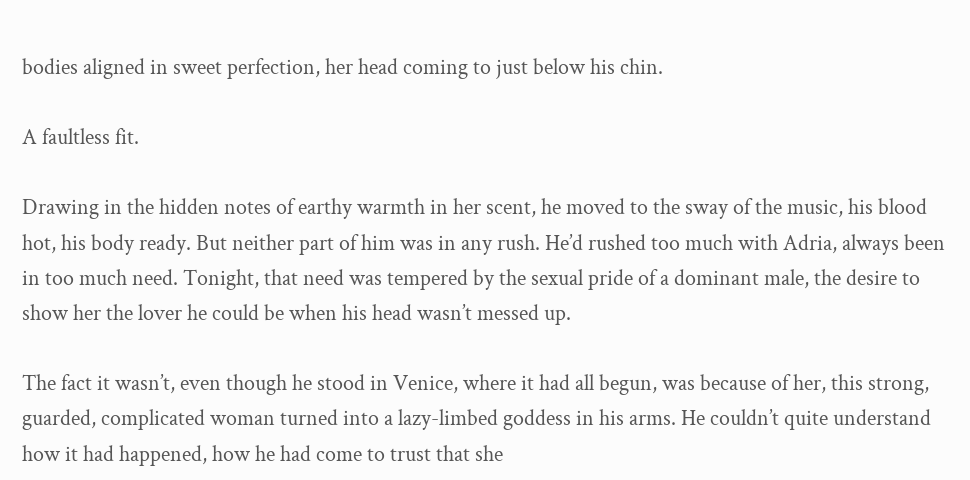bodies aligned in sweet perfection, her head coming to just below his chin.

A faultless fit.

Drawing in the hidden notes of earthy warmth in her scent, he moved to the sway of the music, his blood hot, his body ready. But neither part of him was in any rush. He’d rushed too much with Adria, always been in too much need. Tonight, that need was tempered by the sexual pride of a dominant male, the desire to show her the lover he could be when his head wasn’t messed up.

The fact it wasn’t, even though he stood in Venice, where it had all begun, was because of her, this strong, guarded, complicated woman turned into a lazy-limbed goddess in his arms. He couldn’t quite understand how it had happened, how he had come to trust that she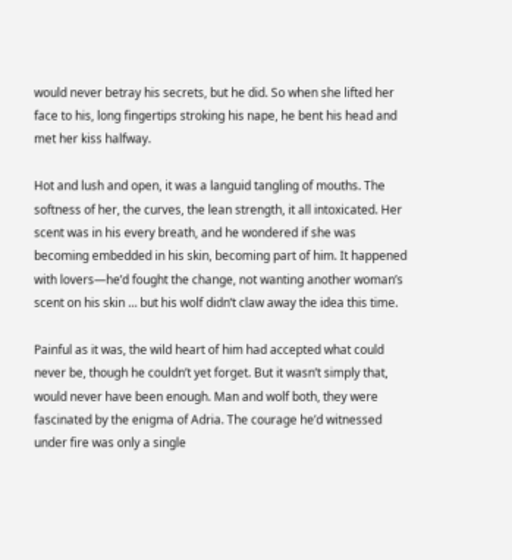would never betray his secrets, but he did. So when she lifted her face to his, long fingertips stroking his nape, he bent his head and met her kiss halfway.

Hot and lush and open, it was a languid tangling of mouths. The softness of her, the curves, the lean strength, it all intoxicated. Her scent was in his every breath, and he wondered if she was becoming embedded in his skin, becoming part of him. It happened with lovers—he’d fought the change, not wanting another woman’s scent on his skin … but his wolf didn’t claw away the idea this time.

Painful as it was, the wild heart of him had accepted what could never be, though he couldn’t yet forget. But it wasn’t simply that, would never have been enough. Man and wolf both, they were fascinated by the enigma of Adria. The courage he’d witnessed under fire was only a single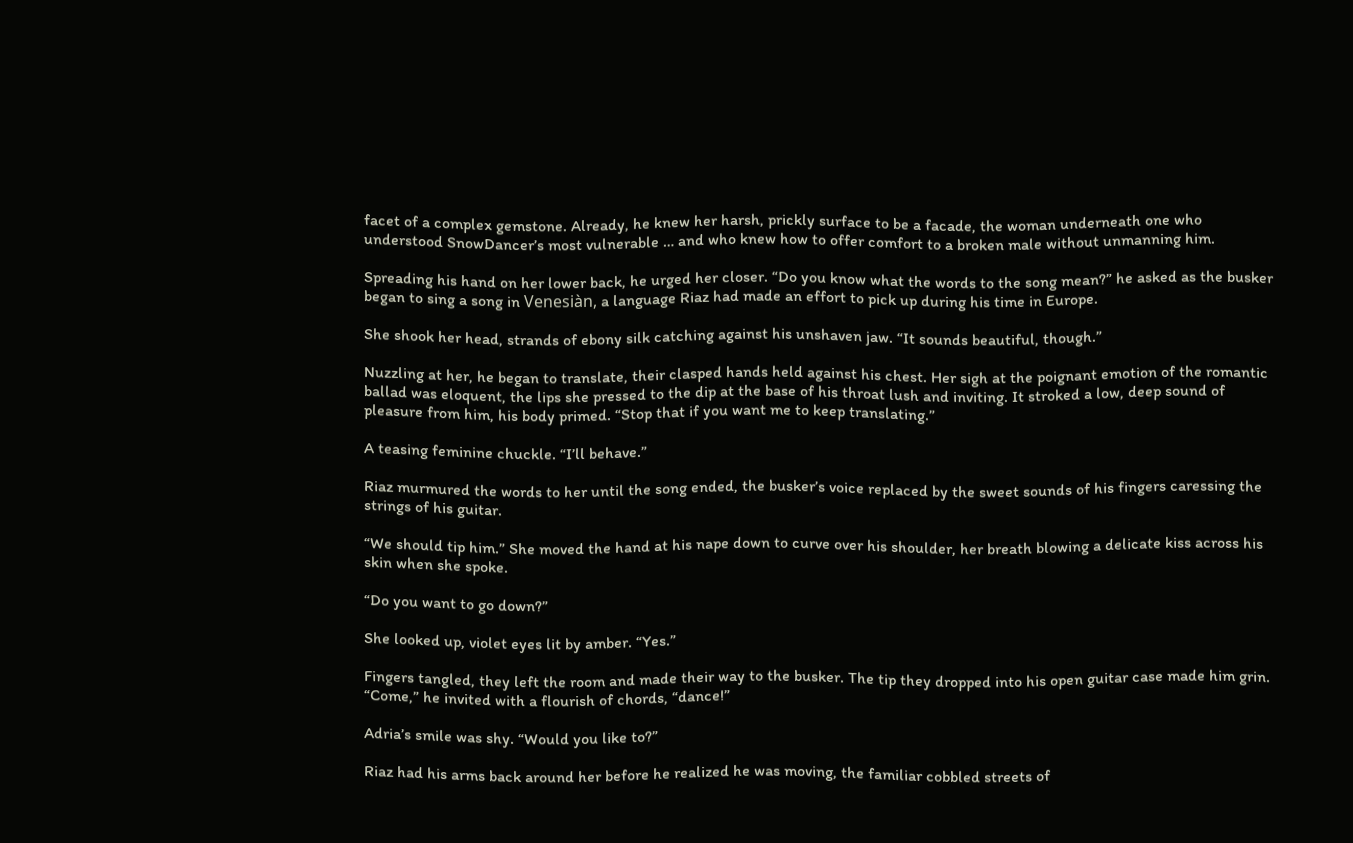facet of a complex gemstone. Already, he knew her harsh, prickly surface to be a facade, the woman underneath one who understood SnowDancer’s most vulnerable … and who knew how to offer comfort to a broken male without unmanning him.

Spreading his hand on her lower back, he urged her closer. “Do you know what the words to the song mean?” he asked as the busker began to sing a song in Venesiàn, a language Riaz had made an effort to pick up during his time in Europe.

She shook her head, strands of ebony silk catching against his unshaven jaw. “It sounds beautiful, though.”

Nuzzling at her, he began to translate, their clasped hands held against his chest. Her sigh at the poignant emotion of the romantic ballad was eloquent, the lips she pressed to the dip at the base of his throat lush and inviting. It stroked a low, deep sound of pleasure from him, his body primed. “Stop that if you want me to keep translating.”

A teasing feminine chuckle. “I’ll behave.”

Riaz murmured the words to her until the song ended, the busker’s voice replaced by the sweet sounds of his fingers caressing the strings of his guitar.

“We should tip him.” She moved the hand at his nape down to curve over his shoulder, her breath blowing a delicate kiss across his skin when she spoke.

“Do you want to go down?”

She looked up, violet eyes lit by amber. “Yes.”

Fingers tangled, they left the room and made their way to the busker. The tip they dropped into his open guitar case made him grin. “Come,” he invited with a flourish of chords, “dance!”

Adria’s smile was shy. “Would you like to?”

Riaz had his arms back around her before he realized he was moving, the familiar cobbled streets of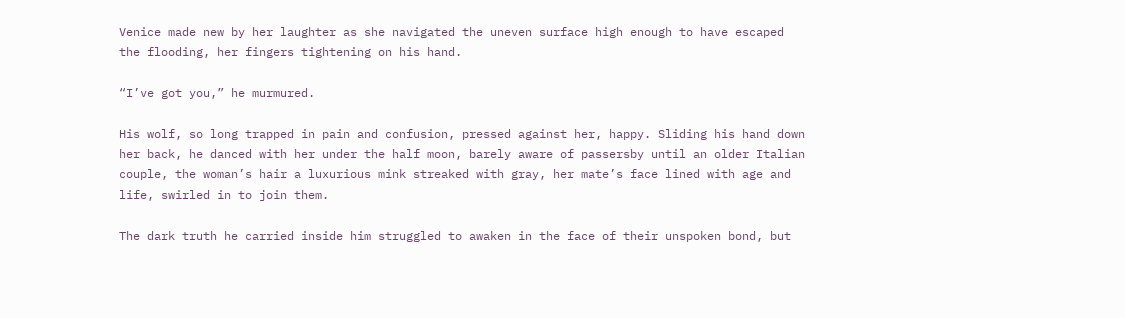Venice made new by her laughter as she navigated the uneven surface high enough to have escaped the flooding, her fingers tightening on his hand.

“I’ve got you,” he murmured.

His wolf, so long trapped in pain and confusion, pressed against her, happy. Sliding his hand down her back, he danced with her under the half moon, barely aware of passersby until an older Italian couple, the woman’s hair a luxurious mink streaked with gray, her mate’s face lined with age and life, swirled in to join them.

The dark truth he carried inside him struggled to awaken in the face of their unspoken bond, but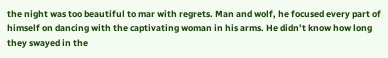the night was too beautiful to mar with regrets. Man and wolf, he focused every part of himself on dancing with the captivating woman in his arms. He didn’t know how long they swayed in the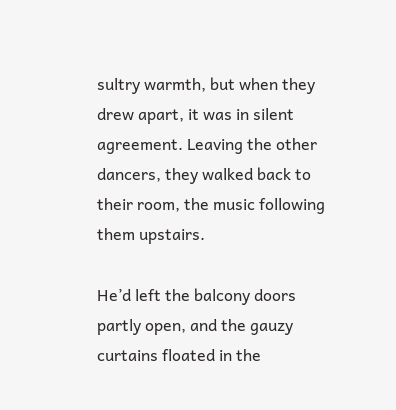sultry warmth, but when they drew apart, it was in silent agreement. Leaving the other dancers, they walked back to their room, the music following them upstairs.

He’d left the balcony doors partly open, and the gauzy curtains floated in the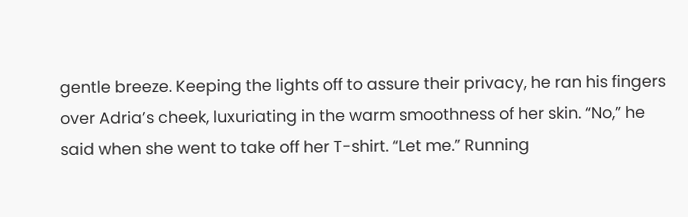gentle breeze. Keeping the lights off to assure their privacy, he ran his fingers over Adria’s cheek, luxuriating in the warm smoothness of her skin. “No,” he said when she went to take off her T-shirt. “Let me.” Running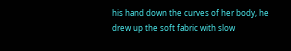his hand down the curves of her body, he drew up the soft fabric with slow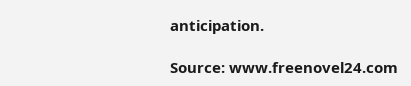anticipation.

Source: www.freenovel24.com